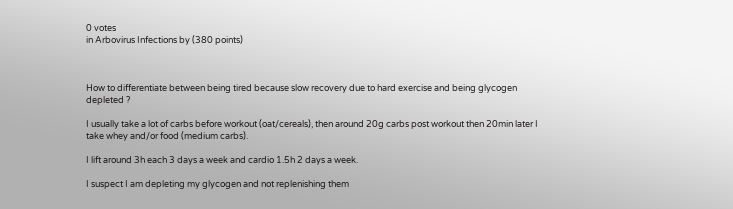0 votes
in Arbovirus Infections by (380 points)



How to differentiate between being tired because slow recovery due to hard exercise and being glycogen depleted ?

I usually take a lot of carbs before workout (oat/cereals), then around 20g carbs post workout then 20min later I take whey and/or food (medium carbs).

I lift around 3h each 3 days a week and cardio 1.5h 2 days a week.

I suspect I am depleting my glycogen and not replenishing them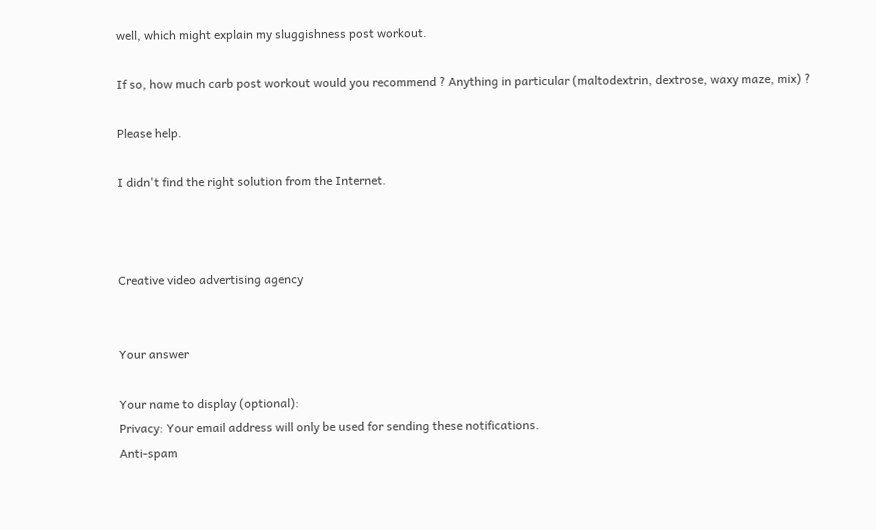well, which might explain my sluggishness post workout.

If so, how much carb post workout would you recommend ? Anything in particular (maltodextrin, dextrose, waxy maze, mix) ?

Please help.

I didn't find the right solution from the Internet.



Creative video advertising agency


Your answer

Your name to display (optional):
Privacy: Your email address will only be used for sending these notifications.
Anti-spam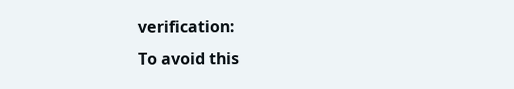verification:
To avoid this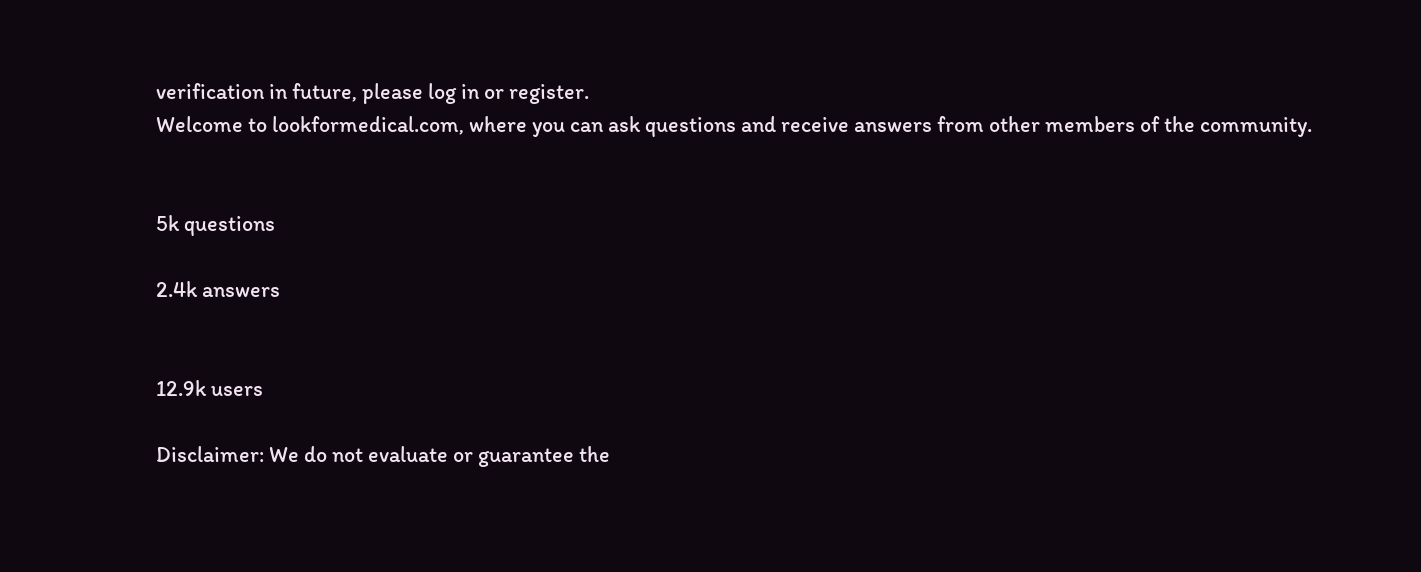verification in future, please log in or register.
Welcome to lookformedical.com, where you can ask questions and receive answers from other members of the community.


5k questions

2.4k answers


12.9k users

Disclaimer: We do not evaluate or guarantee the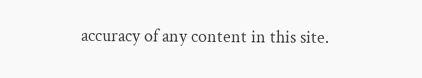accuracy of any content in this site.